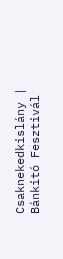Csaknekedkislány | Bánkitó Fesztivál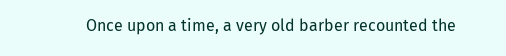Once upon a time, a very old barber recounted the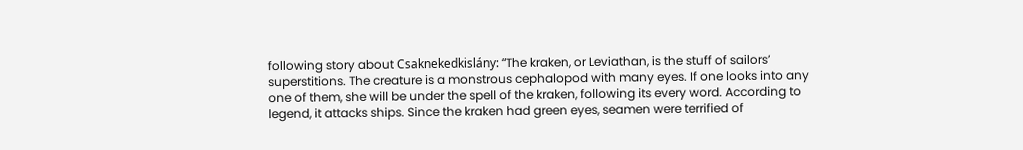following story about Csaknekedkislány: “The kraken, or Leviathan, is the stuff of sailors’ superstitions. The creature is a monstrous cephalopod with many eyes. If one looks into any one of them, she will be under the spell of the kraken, following its every word. According to legend, it attacks ships. Since the kraken had green eyes, seamen were terrified of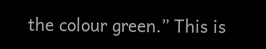the colour green.” This is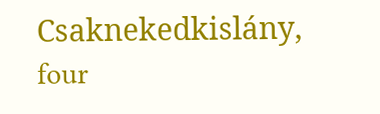Csaknekedkislány, four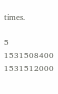times.

5 1531508400 1531512000